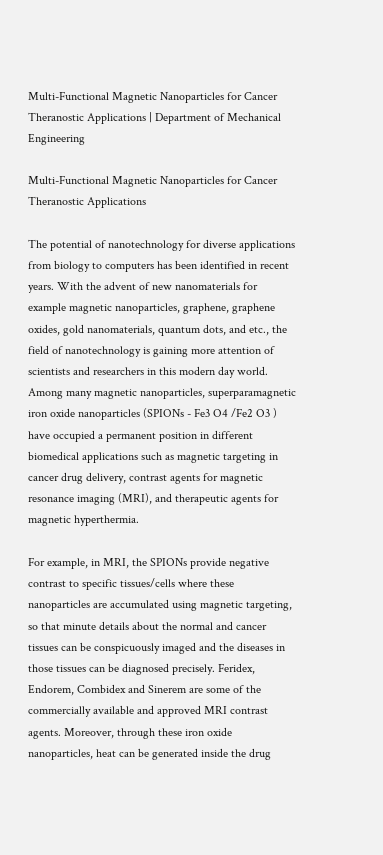Multi-Functional Magnetic Nanoparticles for Cancer Theranostic Applications | Department of Mechanical Engineering

Multi-Functional Magnetic Nanoparticles for Cancer Theranostic Applications

The potential of nanotechnology for diverse applications from biology to computers has been identified in recent years. With the advent of new nanomaterials for example magnetic nanoparticles, graphene, graphene oxides, gold nanomaterials, quantum dots, and etc., the field of nanotechnology is gaining more attention of scientists and researchers in this modern day world. Among many magnetic nanoparticles, superparamagnetic iron oxide nanoparticles (SPIONs - Fe3 O4 /Fe2 O3 ) have occupied a permanent position in different biomedical applications such as magnetic targeting in cancer drug delivery, contrast agents for magnetic resonance imaging (MRI), and therapeutic agents for magnetic hyperthermia.

For example, in MRI, the SPIONs provide negative contrast to specific tissues/cells where these nanoparticles are accumulated using magnetic targeting, so that minute details about the normal and cancer tissues can be conspicuously imaged and the diseases in those tissues can be diagnosed precisely. Feridex, Endorem, Combidex and Sinerem are some of the commercially available and approved MRI contrast agents. Moreover, through these iron oxide nanoparticles, heat can be generated inside the drug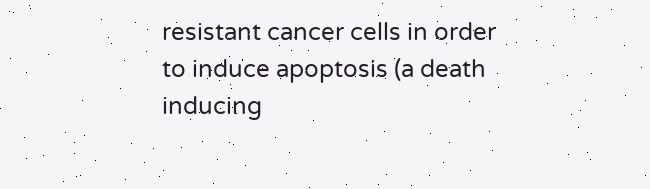resistant cancer cells in order to induce apoptosis (a death inducing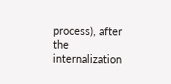process), after the internalization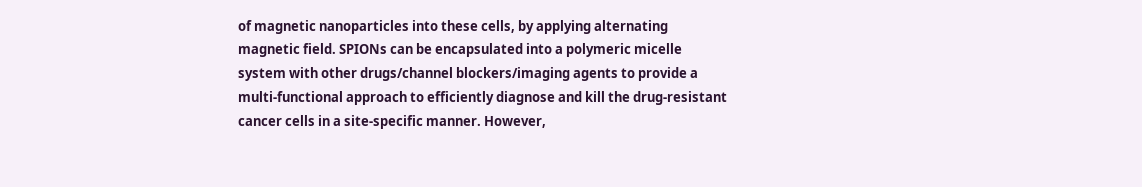of magnetic nanoparticles into these cells, by applying alternating magnetic field. SPIONs can be encapsulated into a polymeric micelle system with other drugs/channel blockers/imaging agents to provide a multi-functional approach to efficiently diagnose and kill the drug-resistant cancer cells in a site-specific manner. However,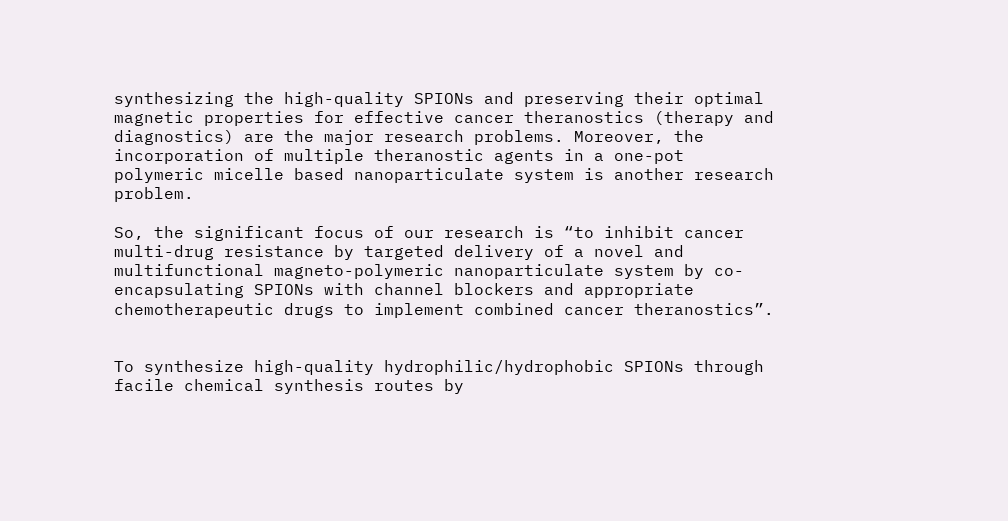synthesizing the high-quality SPIONs and preserving their optimal magnetic properties for effective cancer theranostics (therapy and diagnostics) are the major research problems. Moreover, the incorporation of multiple theranostic agents in a one-pot polymeric micelle based nanoparticulate system is another research problem.

So, the significant focus of our research is “to inhibit cancer multi-drug resistance by targeted delivery of a novel and multifunctional magneto-polymeric nanoparticulate system by co-encapsulating SPIONs with channel blockers and appropriate chemotherapeutic drugs to implement combined cancer theranostics”.


To synthesize high-quality hydrophilic/hydrophobic SPIONs through facile chemical synthesis routes by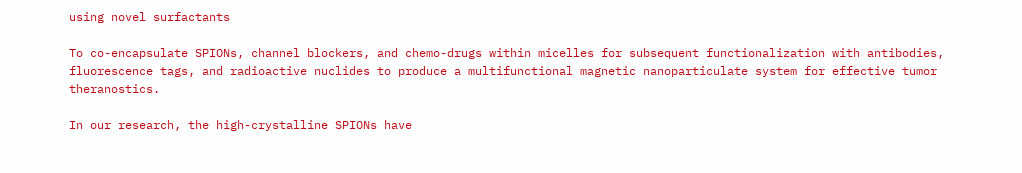using novel surfactants

To co-encapsulate SPIONs, channel blockers, and chemo-drugs within micelles for subsequent functionalization with antibodies, fluorescence tags, and radioactive nuclides to produce a multifunctional magnetic nanoparticulate system for effective tumor theranostics.

In our research, the high-crystalline SPIONs have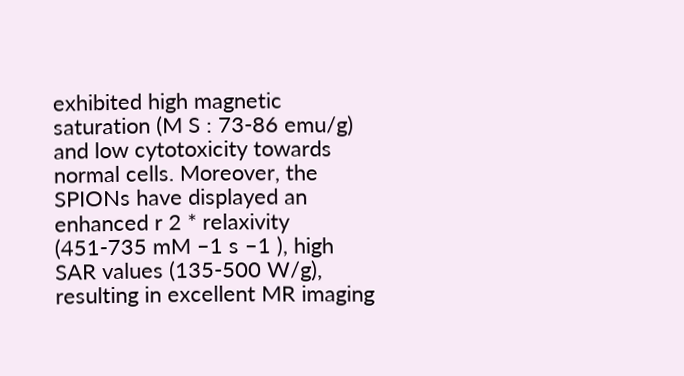exhibited high magnetic saturation (M S : 73-86 emu/g) and low cytotoxicity towards normal cells. Moreover, the SPIONs have displayed an enhanced r 2 * relaxivity (451-735 mM –1 s –1 ), high SAR values (135-500 W/g), resulting in excellent MR imaging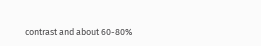contrast and about 60-80%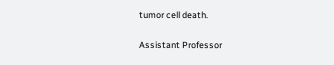tumor cell death.


Assistant Professor